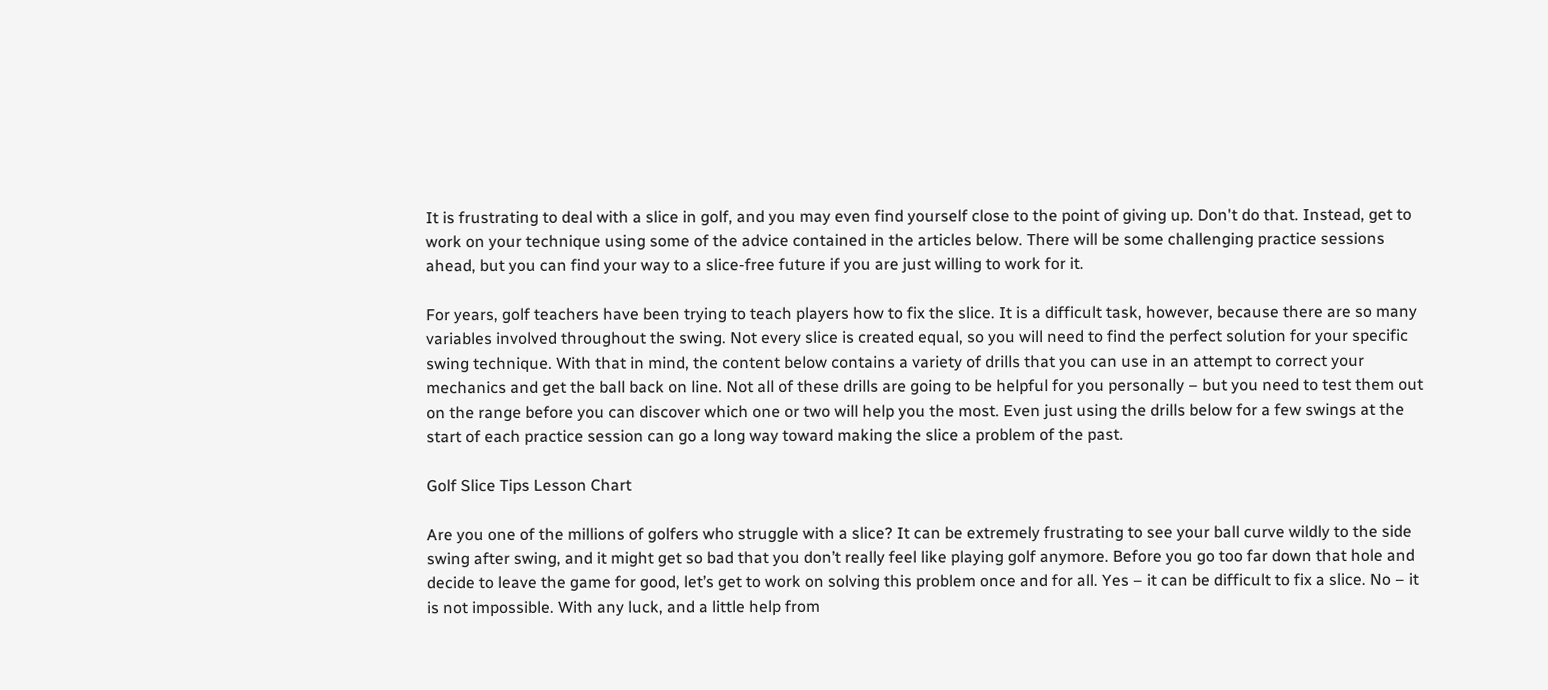It is frustrating to deal with a slice in golf, and you may even find yourself close to the point of giving up. Don't do that. Instead, get to work on your technique using some of the advice contained in the articles below. There will be some challenging practice sessions ahead, but you can find your way to a slice-free future if you are just willing to work for it.

For years, golf teachers have been trying to teach players how to fix the slice. It is a difficult task, however, because there are so many variables involved throughout the swing. Not every slice is created equal, so you will need to find the perfect solution for your specific swing technique. With that in mind, the content below contains a variety of drills that you can use in an attempt to correct your mechanics and get the ball back on line. Not all of these drills are going to be helpful for you personally – but you need to test them out on the range before you can discover which one or two will help you the most. Even just using the drills below for a few swings at the start of each practice session can go a long way toward making the slice a problem of the past.

Golf Slice Tips Lesson Chart

Are you one of the millions of golfers who struggle with a slice? It can be extremely frustrating to see your ball curve wildly to the side swing after swing, and it might get so bad that you don’t really feel like playing golf anymore. Before you go too far down that hole and decide to leave the game for good, let’s get to work on solving this problem once and for all. Yes – it can be difficult to fix a slice. No – it is not impossible. With any luck, and a little help from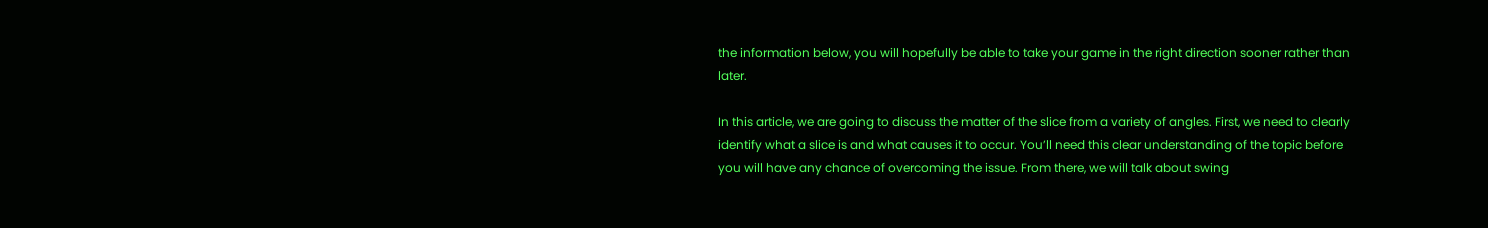the information below, you will hopefully be able to take your game in the right direction sooner rather than later.

In this article, we are going to discuss the matter of the slice from a variety of angles. First, we need to clearly identify what a slice is and what causes it to occur. You’ll need this clear understanding of the topic before you will have any chance of overcoming the issue. From there, we will talk about swing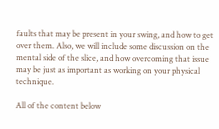faults that may be present in your swing, and how to get over them. Also, we will include some discussion on the mental side of the slice, and how overcoming that issue may be just as important as working on your physical technique.

All of the content below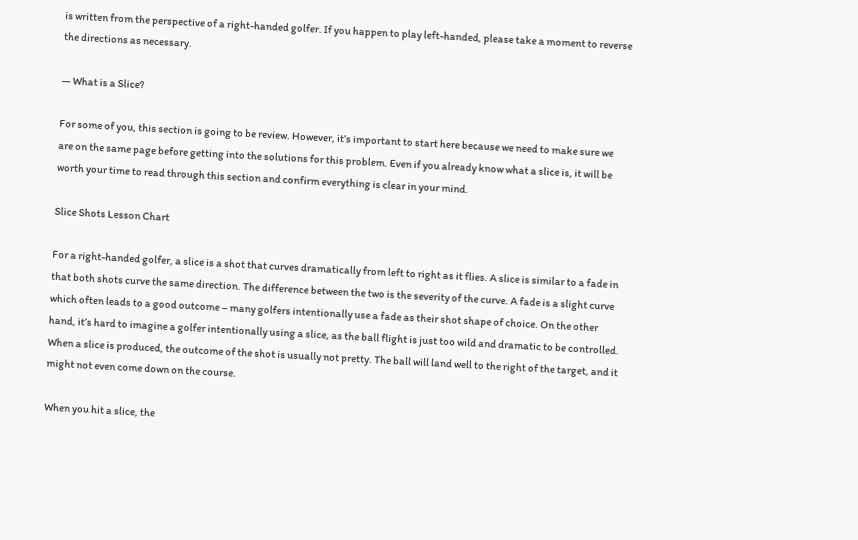is written from the perspective of a right-handed golfer. If you happen to play left-handed, please take a moment to reverse the directions as necessary.

— What is a Slice?

For some of you, this section is going to be review. However, it’s important to start here because we need to make sure we are on the same page before getting into the solutions for this problem. Even if you already know what a slice is, it will be worth your time to read through this section and confirm everything is clear in your mind.

Slice Shots Lesson Chart

For a right-handed golfer, a slice is a shot that curves dramatically from left to right as it flies. A slice is similar to a fade in that both shots curve the same direction. The difference between the two is the severity of the curve. A fade is a slight curve which often leads to a good outcome – many golfers intentionally use a fade as their shot shape of choice. On the other hand, it’s hard to imagine a golfer intentionally using a slice, as the ball flight is just too wild and dramatic to be controlled. When a slice is produced, the outcome of the shot is usually not pretty. The ball will land well to the right of the target, and it might not even come down on the course.

When you hit a slice, the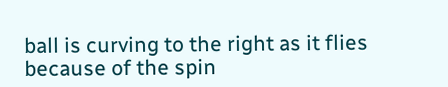ball is curving to the right as it flies because of the spin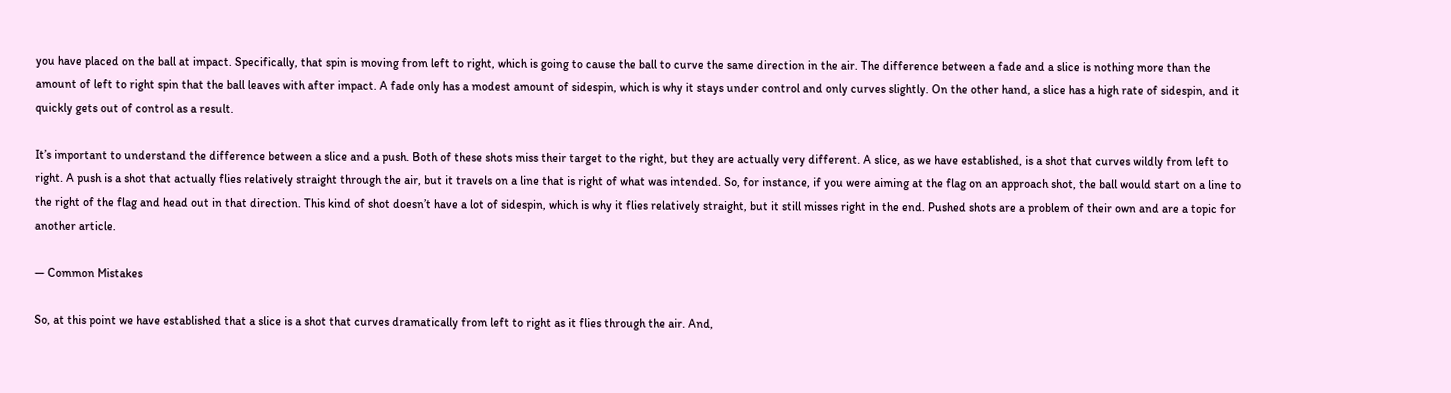you have placed on the ball at impact. Specifically, that spin is moving from left to right, which is going to cause the ball to curve the same direction in the air. The difference between a fade and a slice is nothing more than the amount of left to right spin that the ball leaves with after impact. A fade only has a modest amount of sidespin, which is why it stays under control and only curves slightly. On the other hand, a slice has a high rate of sidespin, and it quickly gets out of control as a result.

It’s important to understand the difference between a slice and a push. Both of these shots miss their target to the right, but they are actually very different. A slice, as we have established, is a shot that curves wildly from left to right. A push is a shot that actually flies relatively straight through the air, but it travels on a line that is right of what was intended. So, for instance, if you were aiming at the flag on an approach shot, the ball would start on a line to the right of the flag and head out in that direction. This kind of shot doesn’t have a lot of sidespin, which is why it flies relatively straight, but it still misses right in the end. Pushed shots are a problem of their own and are a topic for another article.

— Common Mistakes

So, at this point we have established that a slice is a shot that curves dramatically from left to right as it flies through the air. And,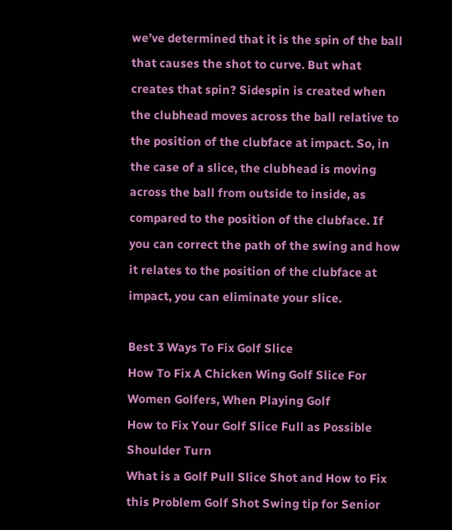we’ve determined that it is the spin of the ball that causes the shot to curve. But what creates that spin? Sidespin is created when the clubhead moves across the ball relative to the position of the clubface at impact. So, in the case of a slice, the clubhead is moving across the ball from outside to inside, as compared to the position of the clubface. If you can correct the path of the swing and how it relates to the position of the clubface at impact, you can eliminate your slice.

Best 3 Ways To Fix Golf Slice
How To Fix A Chicken Wing Golf Slice For Women Golfers, When Playing Golf
How to Fix Your Golf Slice Full as Possible Shoulder Turn
What is a Golf Pull Slice Shot and How to Fix this Problem Golf Shot Swing tip for Senior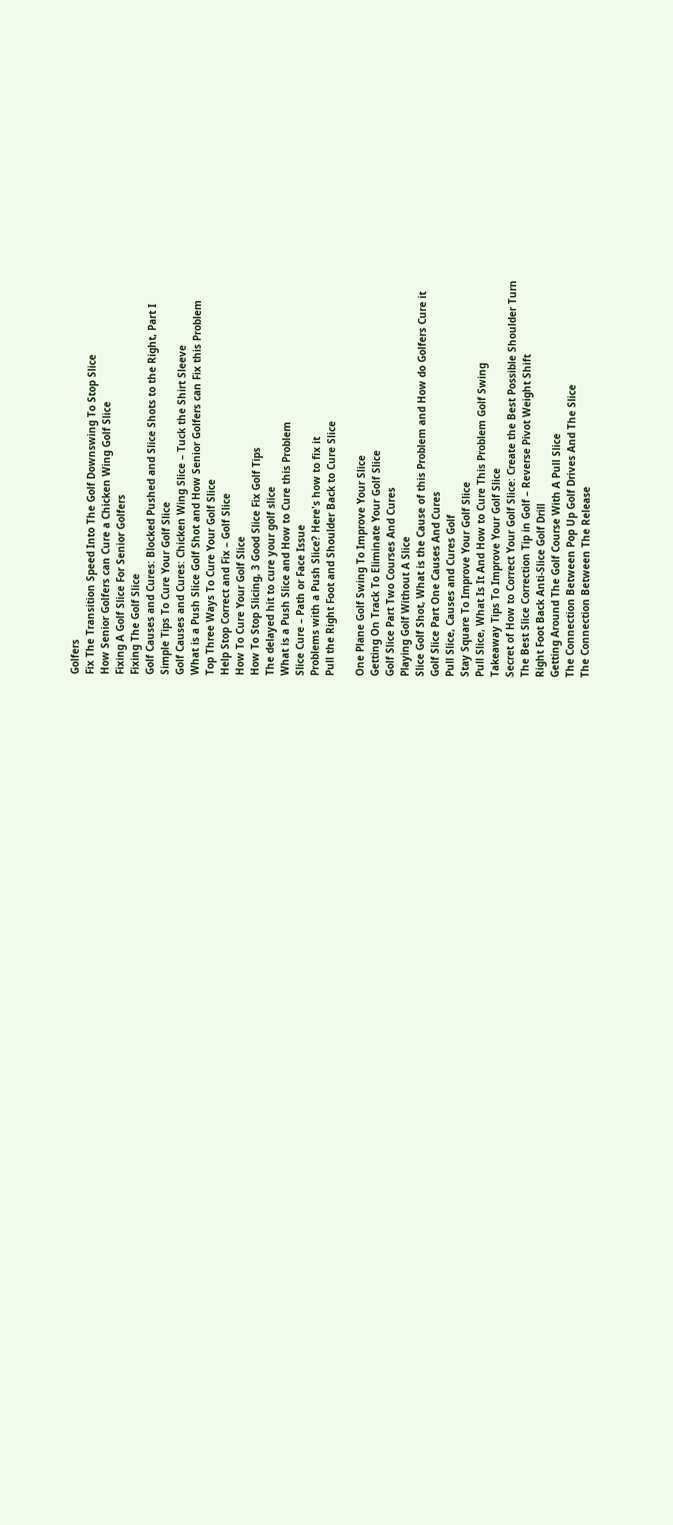Golfers
Fix The Transition Speed Into The Golf Downswing To Stop Slice
How Senior Golfers can Cure a Chicken Wing Golf Slice
Fixing A Golf Slice For Senior Golfers
Fixing The Golf Slice
Golf Causes and Cures: Blocked Pushed and Slice Shots to the Right, Part I
Simple Tips To Cure Your Golf Slice
Golf Causes and Cures: Chicken Wing Slice – Tuck the Shirt Sleeve
What is a Push Slice Golf Shot and How Senior Golfers can Fix this Problem
Top Three Ways To Cure Your Golf Slice
Help Stop Correct and Fix – Golf Slice
How To Cure Your Golf Slice
How To Stop Slicing, 3 Good Slice Fix Golf Tips
The delayed hit to cure your golf slice
What is a Push Slice and How to Cure this Problem
Slice Cure – Path or Face Issue
Problems with a Push Slice? Here's how to fix it
Pull the Right Foot and Shoulder Back to Cure Slice

One Plane Golf Swing To Improve Your Slice
Getting On Track To Eliminate Your Golf Slice
Golf Slice Part Two Courses And Cures
Playing Golf Without A Slice
Slice Golf Shot, What is the Cause of this Problem and How do Golfers Cure it
Golf Slice Part One Causes And Cures
Pull Slice, Causes and Cures Golf
Stay Square To Improve Your Golf Slice
Pull Slice, What Is It And How to Cure This Problem Golf Swing
Takeaway Tips To Improve Your Golf Slice
Secret of How to Correct Your Golf Slice: Create the Best Possible Shoulder Turn
The Best Slice Correction Tip in Golf – Reverse Pivot Weight Shift
Right Foot Back Anti-Slice Golf Drill
Getting Around The Golf Course With A Pull Slice
The Connection Between Pop Up Golf Drives And The Slice
The Connection Between The Release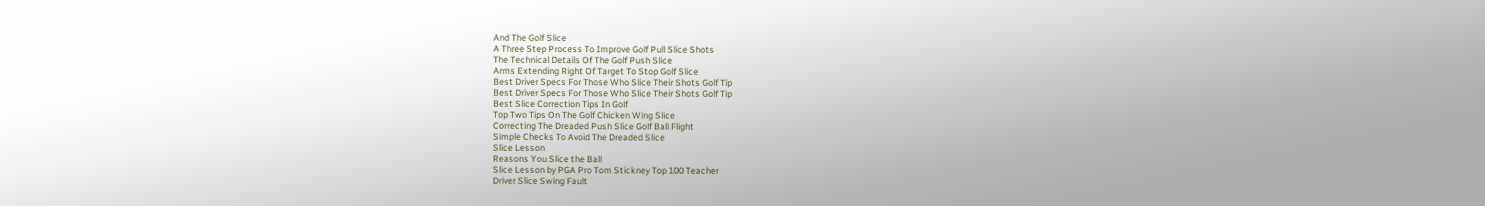And The Golf Slice
A Three Step Process To Improve Golf Pull Slice Shots
The Technical Details Of The Golf Push Slice
Arms Extending Right Of Target To Stop Golf Slice
Best Driver Specs For Those Who Slice Their Shots Golf Tip
Best Driver Specs For Those Who Slice Their Shots Golf Tip
Best Slice Correction Tips In Golf
Top Two Tips On The Golf Chicken Wing Slice
Correcting The Dreaded Push Slice Golf Ball Flight
Simple Checks To Avoid The Dreaded Slice
Slice Lesson
Reasons You Slice the Ball
Slice Lesson by PGA Pro Tom Stickney Top 100 Teacher
Driver Slice Swing Fault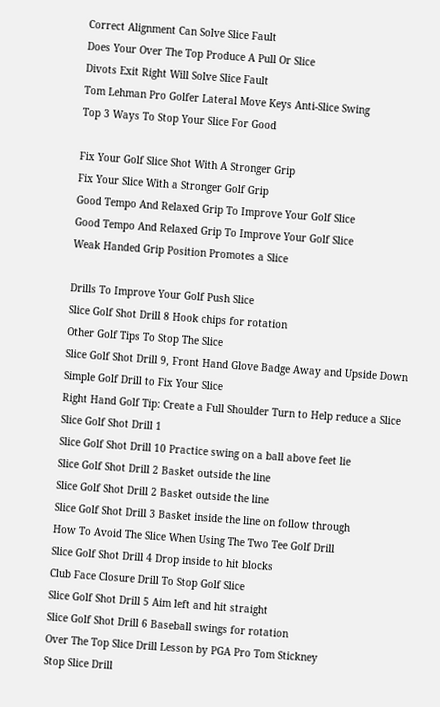Correct Alignment Can Solve Slice Fault
Does Your Over The Top Produce A Pull Or Slice
Divots Exit Right Will Solve Slice Fault
Tom Lehman Pro Golfer Lateral Move Keys Anti-Slice Swing
Top 3 Ways To Stop Your Slice For Good

Fix Your Golf Slice Shot With A Stronger Grip
Fix Your Slice With a Stronger Golf Grip
Good Tempo And Relaxed Grip To Improve Your Golf Slice
Good Tempo And Relaxed Grip To Improve Your Golf Slice
Weak Handed Grip Position Promotes a Slice

Drills To Improve Your Golf Push Slice
Slice Golf Shot Drill 8 Hook chips for rotation
Other Golf Tips To Stop The Slice
Slice Golf Shot Drill 9, Front Hand Glove Badge Away and Upside Down
Simple Golf Drill to Fix Your Slice
Right Hand Golf Tip: Create a Full Shoulder Turn to Help reduce a Slice
Slice Golf Shot Drill 1
Slice Golf Shot Drill 10 Practice swing on a ball above feet lie
Slice Golf Shot Drill 2 Basket outside the line
Slice Golf Shot Drill 2 Basket outside the line
Slice Golf Shot Drill 3 Basket inside the line on follow through
How To Avoid The Slice When Using The Two Tee Golf Drill
Slice Golf Shot Drill 4 Drop inside to hit blocks
Club Face Closure Drill To Stop Golf Slice
Slice Golf Shot Drill 5 Aim left and hit straight
Slice Golf Shot Drill 6 Baseball swings for rotation
Over The Top Slice Drill Lesson by PGA Pro Tom Stickney
Stop Slice Drill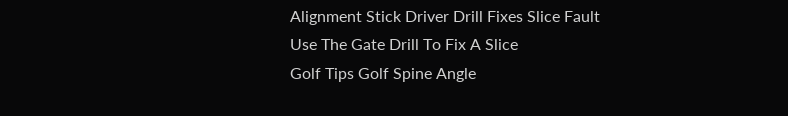Alignment Stick Driver Drill Fixes Slice Fault
Use The Gate Drill To Fix A Slice
Golf Tips Golf Spine Angle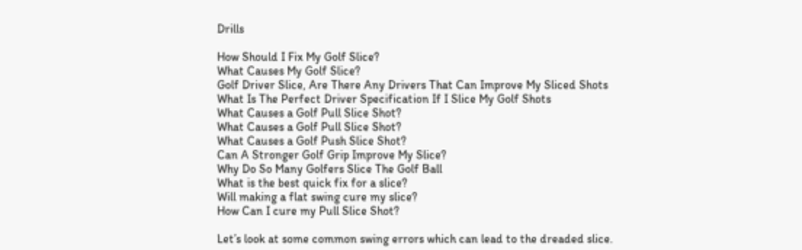Drills

How Should I Fix My Golf Slice?
What Causes My Golf Slice?
Golf Driver Slice, Are There Any Drivers That Can Improve My Sliced Shots
What Is The Perfect Driver Specification If I Slice My Golf Shots
What Causes a Golf Pull Slice Shot?
What Causes a Golf Pull Slice Shot?
What Causes a Golf Push Slice Shot?
Can A Stronger Golf Grip Improve My Slice?
Why Do So Many Golfers Slice The Golf Ball
What is the best quick fix for a slice?
Will making a flat swing cure my slice?
How Can I cure my Pull Slice Shot?

Let’s look at some common swing errors which can lead to the dreaded slice.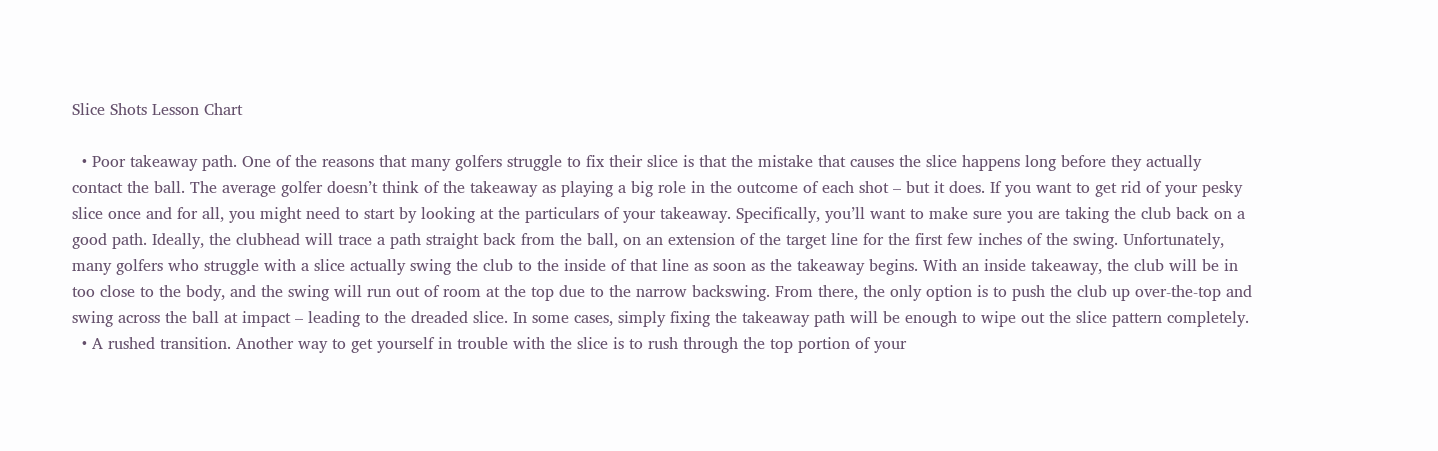Slice Shots Lesson Chart

  • Poor takeaway path. One of the reasons that many golfers struggle to fix their slice is that the mistake that causes the slice happens long before they actually contact the ball. The average golfer doesn’t think of the takeaway as playing a big role in the outcome of each shot – but it does. If you want to get rid of your pesky slice once and for all, you might need to start by looking at the particulars of your takeaway. Specifically, you’ll want to make sure you are taking the club back on a good path. Ideally, the clubhead will trace a path straight back from the ball, on an extension of the target line for the first few inches of the swing. Unfortunately, many golfers who struggle with a slice actually swing the club to the inside of that line as soon as the takeaway begins. With an inside takeaway, the club will be in too close to the body, and the swing will run out of room at the top due to the narrow backswing. From there, the only option is to push the club up over-the-top and swing across the ball at impact – leading to the dreaded slice. In some cases, simply fixing the takeaway path will be enough to wipe out the slice pattern completely.
  • A rushed transition. Another way to get yourself in trouble with the slice is to rush through the top portion of your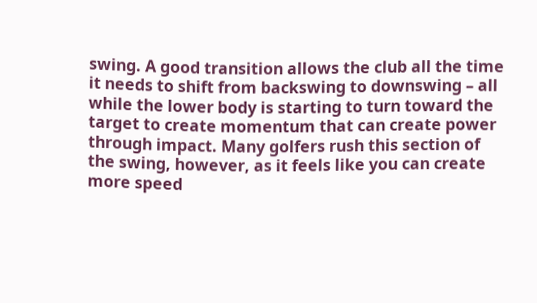swing. A good transition allows the club all the time it needs to shift from backswing to downswing – all while the lower body is starting to turn toward the target to create momentum that can create power through impact. Many golfers rush this section of the swing, however, as it feels like you can create more speed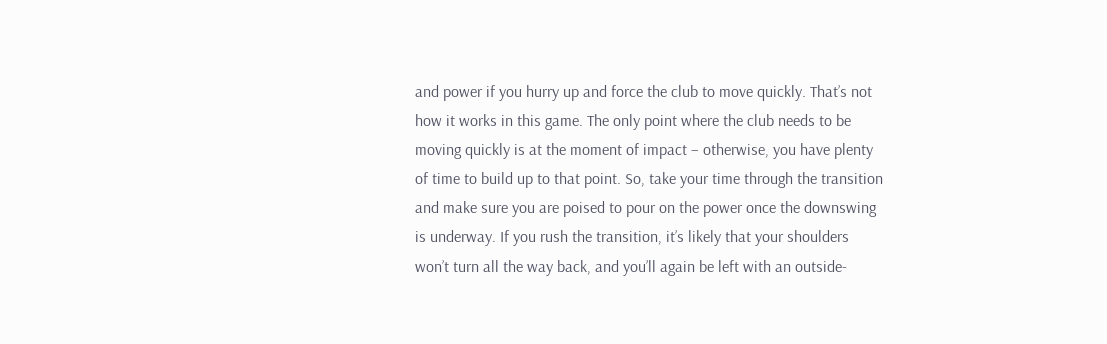and power if you hurry up and force the club to move quickly. That’s not how it works in this game. The only point where the club needs to be moving quickly is at the moment of impact – otherwise, you have plenty of time to build up to that point. So, take your time through the transition and make sure you are poised to pour on the power once the downswing is underway. If you rush the transition, it’s likely that your shoulders won’t turn all the way back, and you’ll again be left with an outside-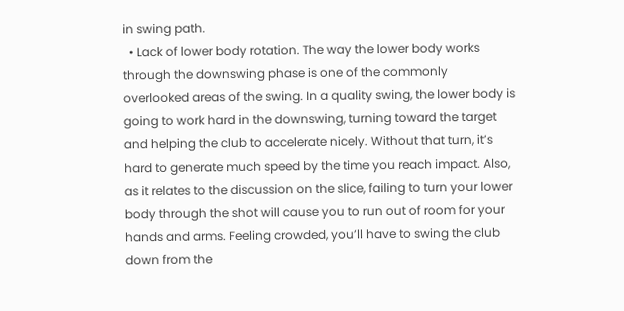in swing path.
  • Lack of lower body rotation. The way the lower body works through the downswing phase is one of the commonly overlooked areas of the swing. In a quality swing, the lower body is going to work hard in the downswing, turning toward the target and helping the club to accelerate nicely. Without that turn, it’s hard to generate much speed by the time you reach impact. Also, as it relates to the discussion on the slice, failing to turn your lower body through the shot will cause you to run out of room for your hands and arms. Feeling crowded, you’ll have to swing the club down from the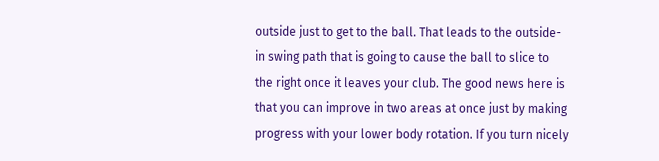outside just to get to the ball. That leads to the outside-in swing path that is going to cause the ball to slice to the right once it leaves your club. The good news here is that you can improve in two areas at once just by making progress with your lower body rotation. If you turn nicely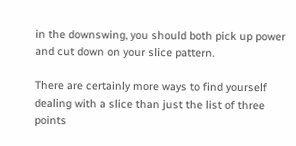in the downswing, you should both pick up power and cut down on your slice pattern.

There are certainly more ways to find yourself dealing with a slice than just the list of three points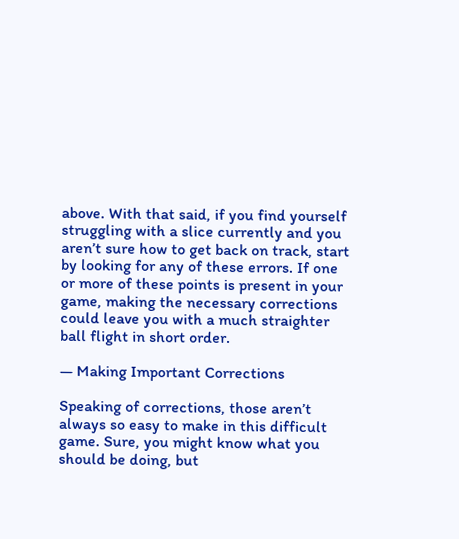above. With that said, if you find yourself struggling with a slice currently and you aren’t sure how to get back on track, start by looking for any of these errors. If one or more of these points is present in your game, making the necessary corrections could leave you with a much straighter ball flight in short order.

— Making Important Corrections

Speaking of corrections, those aren’t always so easy to make in this difficult game. Sure, you might know what you should be doing, but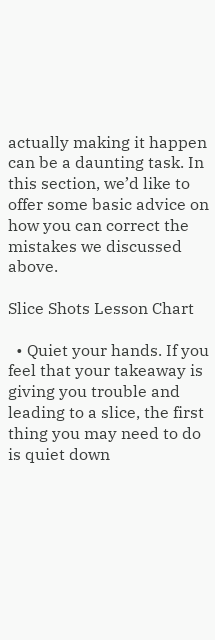actually making it happen can be a daunting task. In this section, we’d like to offer some basic advice on how you can correct the mistakes we discussed above.

Slice Shots Lesson Chart

  • Quiet your hands. If you feel that your takeaway is giving you trouble and leading to a slice, the first thing you may need to do is quiet down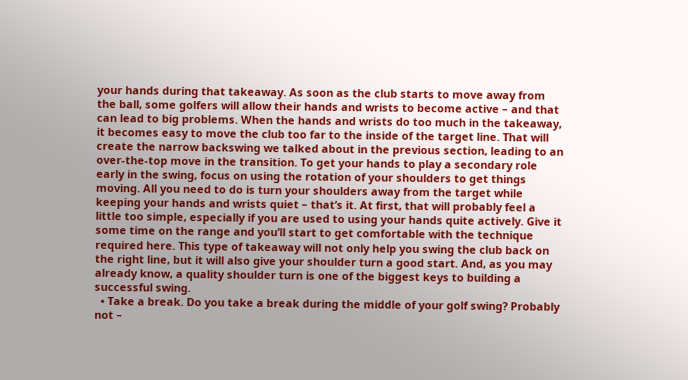your hands during that takeaway. As soon as the club starts to move away from the ball, some golfers will allow their hands and wrists to become active – and that can lead to big problems. When the hands and wrists do too much in the takeaway, it becomes easy to move the club too far to the inside of the target line. That will create the narrow backswing we talked about in the previous section, leading to an over-the-top move in the transition. To get your hands to play a secondary role early in the swing, focus on using the rotation of your shoulders to get things moving. All you need to do is turn your shoulders away from the target while keeping your hands and wrists quiet – that’s it. At first, that will probably feel a little too simple, especially if you are used to using your hands quite actively. Give it some time on the range and you’ll start to get comfortable with the technique required here. This type of takeaway will not only help you swing the club back on the right line, but it will also give your shoulder turn a good start. And, as you may already know, a quality shoulder turn is one of the biggest keys to building a successful swing.
  • Take a break. Do you take a break during the middle of your golf swing? Probably not –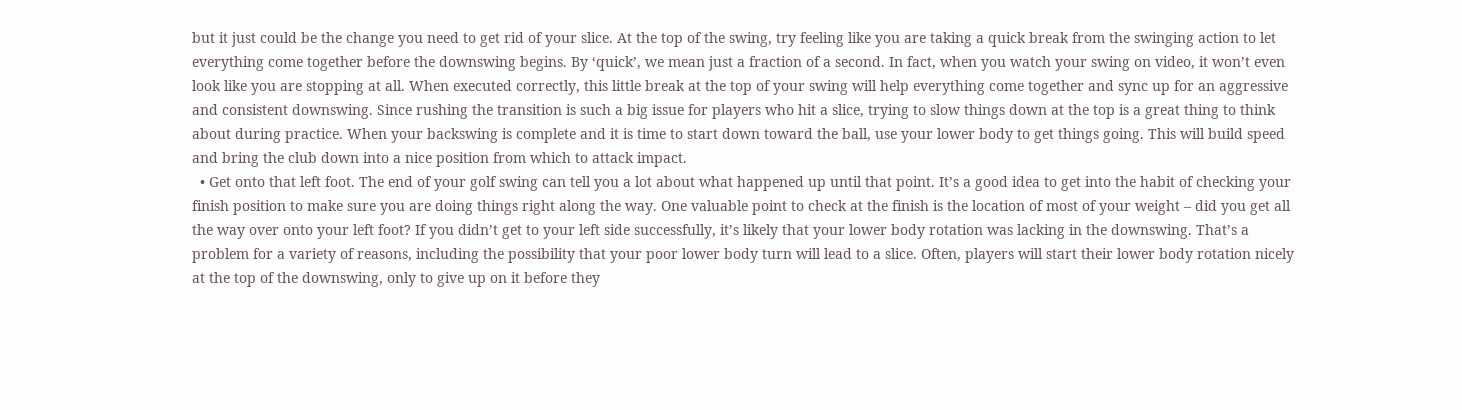but it just could be the change you need to get rid of your slice. At the top of the swing, try feeling like you are taking a quick break from the swinging action to let everything come together before the downswing begins. By ‘quick’, we mean just a fraction of a second. In fact, when you watch your swing on video, it won’t even look like you are stopping at all. When executed correctly, this little break at the top of your swing will help everything come together and sync up for an aggressive and consistent downswing. Since rushing the transition is such a big issue for players who hit a slice, trying to slow things down at the top is a great thing to think about during practice. When your backswing is complete and it is time to start down toward the ball, use your lower body to get things going. This will build speed and bring the club down into a nice position from which to attack impact.
  • Get onto that left foot. The end of your golf swing can tell you a lot about what happened up until that point. It’s a good idea to get into the habit of checking your finish position to make sure you are doing things right along the way. One valuable point to check at the finish is the location of most of your weight – did you get all the way over onto your left foot? If you didn’t get to your left side successfully, it’s likely that your lower body rotation was lacking in the downswing. That’s a problem for a variety of reasons, including the possibility that your poor lower body turn will lead to a slice. Often, players will start their lower body rotation nicely at the top of the downswing, only to give up on it before they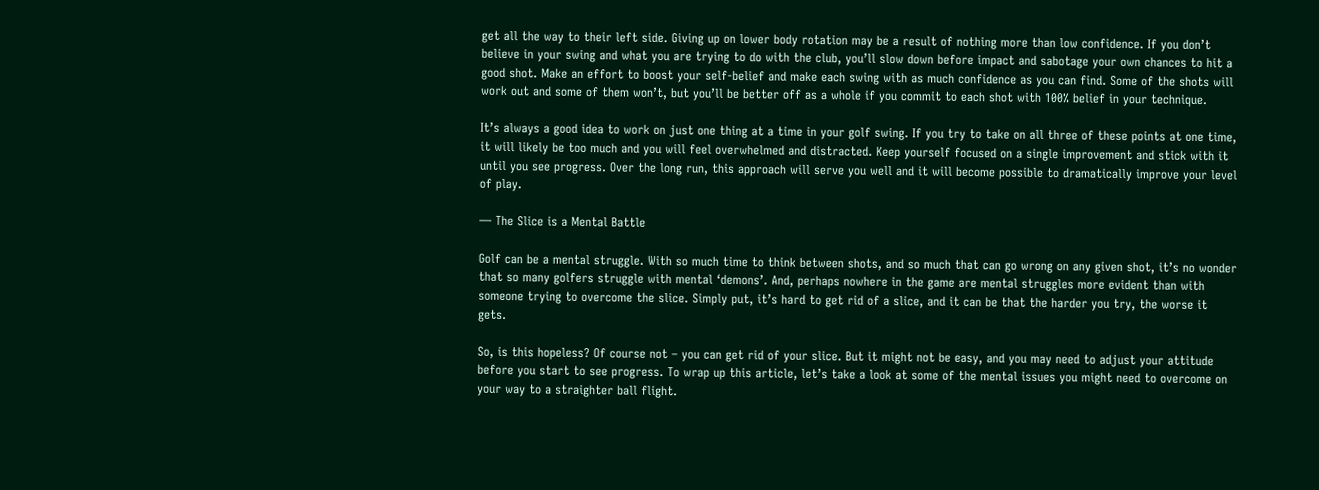get all the way to their left side. Giving up on lower body rotation may be a result of nothing more than low confidence. If you don’t believe in your swing and what you are trying to do with the club, you’ll slow down before impact and sabotage your own chances to hit a good shot. Make an effort to boost your self-belief and make each swing with as much confidence as you can find. Some of the shots will work out and some of them won’t, but you’ll be better off as a whole if you commit to each shot with 100% belief in your technique.

It’s always a good idea to work on just one thing at a time in your golf swing. If you try to take on all three of these points at one time, it will likely be too much and you will feel overwhelmed and distracted. Keep yourself focused on a single improvement and stick with it until you see progress. Over the long run, this approach will serve you well and it will become possible to dramatically improve your level of play.

— The Slice is a Mental Battle

Golf can be a mental struggle. With so much time to think between shots, and so much that can go wrong on any given shot, it’s no wonder that so many golfers struggle with mental ‘demons’. And, perhaps nowhere in the game are mental struggles more evident than with someone trying to overcome the slice. Simply put, it’s hard to get rid of a slice, and it can be that the harder you try, the worse it gets.

So, is this hopeless? Of course not – you can get rid of your slice. But it might not be easy, and you may need to adjust your attitude before you start to see progress. To wrap up this article, let’s take a look at some of the mental issues you might need to overcome on your way to a straighter ball flight.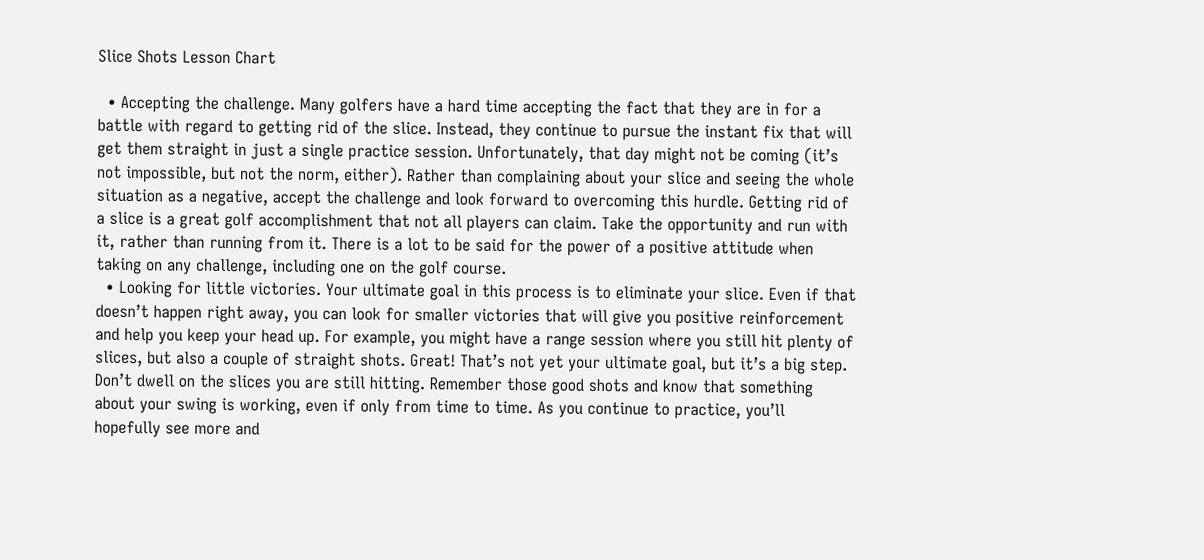Slice Shots Lesson Chart

  • Accepting the challenge. Many golfers have a hard time accepting the fact that they are in for a battle with regard to getting rid of the slice. Instead, they continue to pursue the instant fix that will get them straight in just a single practice session. Unfortunately, that day might not be coming (it’s not impossible, but not the norm, either). Rather than complaining about your slice and seeing the whole situation as a negative, accept the challenge and look forward to overcoming this hurdle. Getting rid of a slice is a great golf accomplishment that not all players can claim. Take the opportunity and run with it, rather than running from it. There is a lot to be said for the power of a positive attitude when taking on any challenge, including one on the golf course.
  • Looking for little victories. Your ultimate goal in this process is to eliminate your slice. Even if that doesn’t happen right away, you can look for smaller victories that will give you positive reinforcement and help you keep your head up. For example, you might have a range session where you still hit plenty of slices, but also a couple of straight shots. Great! That’s not yet your ultimate goal, but it’s a big step. Don’t dwell on the slices you are still hitting. Remember those good shots and know that something about your swing is working, even if only from time to time. As you continue to practice, you’ll hopefully see more and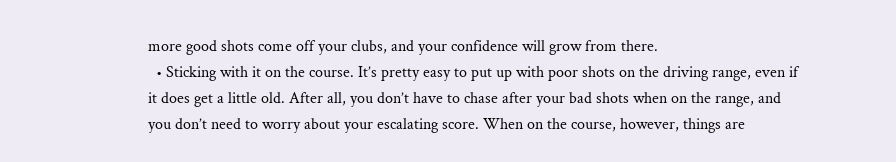more good shots come off your clubs, and your confidence will grow from there.
  • Sticking with it on the course. It’s pretty easy to put up with poor shots on the driving range, even if it does get a little old. After all, you don’t have to chase after your bad shots when on the range, and you don’t need to worry about your escalating score. When on the course, however, things are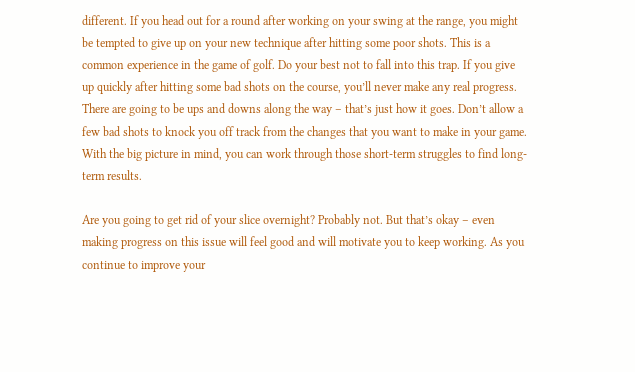different. If you head out for a round after working on your swing at the range, you might be tempted to give up on your new technique after hitting some poor shots. This is a common experience in the game of golf. Do your best not to fall into this trap. If you give up quickly after hitting some bad shots on the course, you’ll never make any real progress. There are going to be ups and downs along the way – that’s just how it goes. Don’t allow a few bad shots to knock you off track from the changes that you want to make in your game. With the big picture in mind, you can work through those short-term struggles to find long-term results.

Are you going to get rid of your slice overnight? Probably not. But that’s okay – even making progress on this issue will feel good and will motivate you to keep working. As you continue to improve your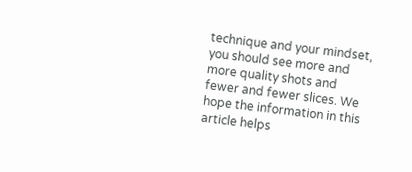technique and your mindset, you should see more and more quality shots and fewer and fewer slices. We hope the information in this article helps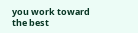you work toward the best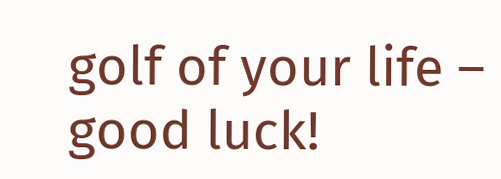golf of your life – good luck!